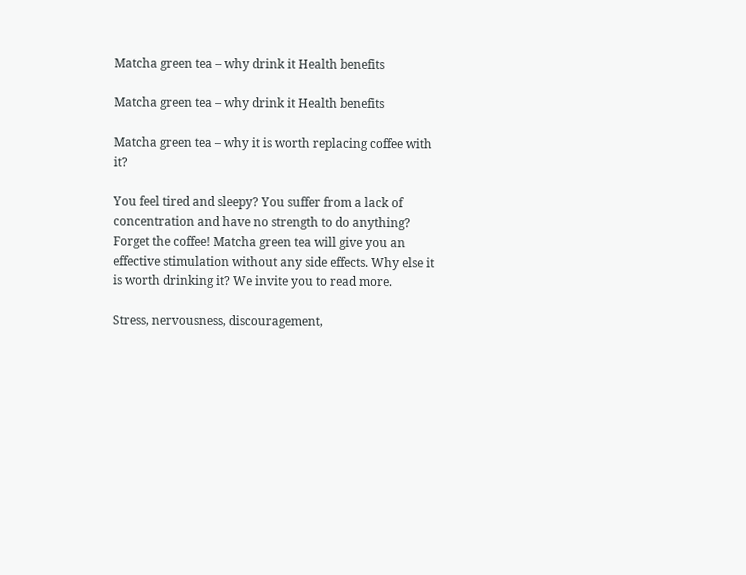Matcha green tea – why drink it Health benefits

Matcha green tea – why drink it Health benefits

Matcha green tea – why it is worth replacing coffee with it?

You feel tired and sleepy? You suffer from a lack of concentration and have no strength to do anything? Forget the coffee! Matcha green tea will give you an effective stimulation without any side effects. Why else it is worth drinking it? We invite you to read more.

Stress, nervousness, discouragement,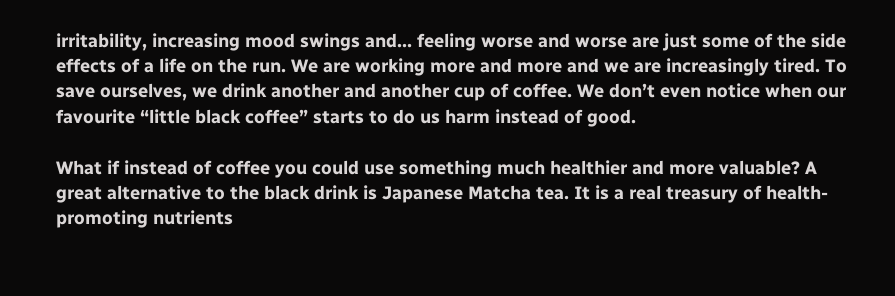irritability, increasing mood swings and… feeling worse and worse are just some of the side effects of a life on the run. We are working more and more and we are increasingly tired. To save ourselves, we drink another and another cup of coffee. We don’t even notice when our favourite “little black coffee” starts to do us harm instead of good.

What if instead of coffee you could use something much healthier and more valuable? A great alternative to the black drink is Japanese Matcha tea. It is a real treasury of health-promoting nutrients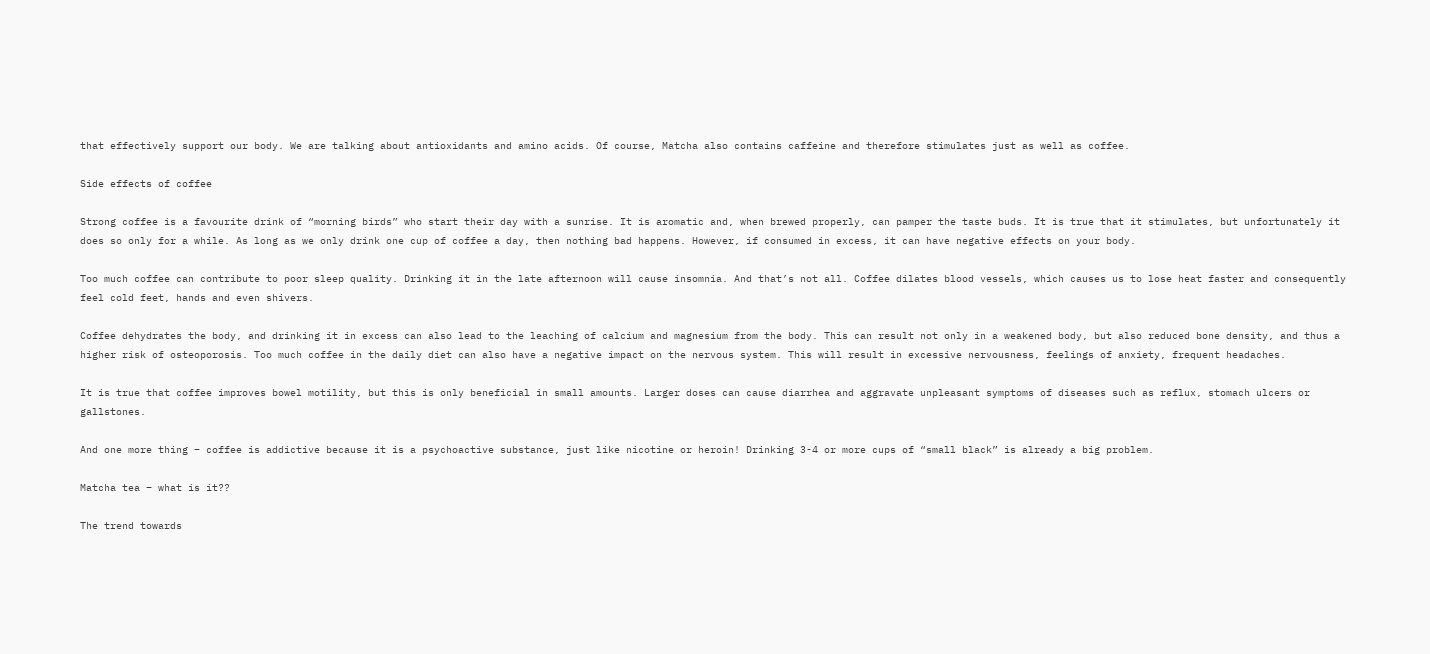that effectively support our body. We are talking about antioxidants and amino acids. Of course, Matcha also contains caffeine and therefore stimulates just as well as coffee.

Side effects of coffee

Strong coffee is a favourite drink of “morning birds” who start their day with a sunrise. It is aromatic and, when brewed properly, can pamper the taste buds. It is true that it stimulates, but unfortunately it does so only for a while. As long as we only drink one cup of coffee a day, then nothing bad happens. However, if consumed in excess, it can have negative effects on your body.

Too much coffee can contribute to poor sleep quality. Drinking it in the late afternoon will cause insomnia. And that’s not all. Coffee dilates blood vessels, which causes us to lose heat faster and consequently feel cold feet, hands and even shivers.

Coffee dehydrates the body, and drinking it in excess can also lead to the leaching of calcium and magnesium from the body. This can result not only in a weakened body, but also reduced bone density, and thus a higher risk of osteoporosis. Too much coffee in the daily diet can also have a negative impact on the nervous system. This will result in excessive nervousness, feelings of anxiety, frequent headaches.

It is true that coffee improves bowel motility, but this is only beneficial in small amounts. Larger doses can cause diarrhea and aggravate unpleasant symptoms of diseases such as reflux, stomach ulcers or gallstones.

And one more thing – coffee is addictive because it is a psychoactive substance, just like nicotine or heroin! Drinking 3-4 or more cups of “small black” is already a big problem.

Matcha tea – what is it??

The trend towards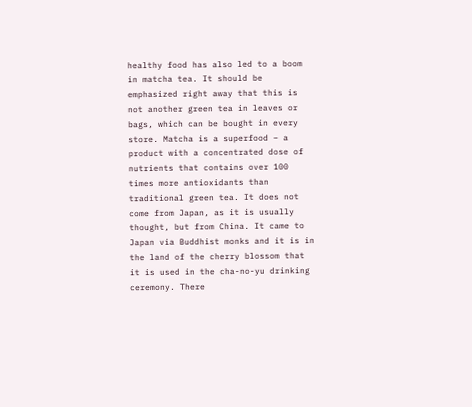healthy food has also led to a boom in matcha tea. It should be emphasized right away that this is not another green tea in leaves or bags, which can be bought in every store. Matcha is a superfood – a product with a concentrated dose of nutrients that contains over 100 times more antioxidants than traditional green tea. It does not come from Japan, as it is usually thought, but from China. It came to Japan via Buddhist monks and it is in the land of the cherry blossom that it is used in the cha-no-yu drinking ceremony. There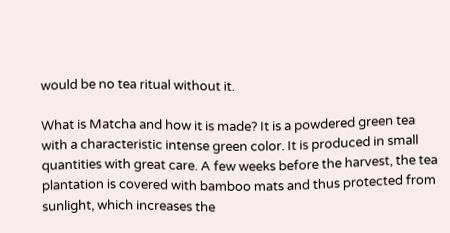would be no tea ritual without it.

What is Matcha and how it is made? It is a powdered green tea with a characteristic intense green color. It is produced in small quantities with great care. A few weeks before the harvest, the tea plantation is covered with bamboo mats and thus protected from sunlight, which increases the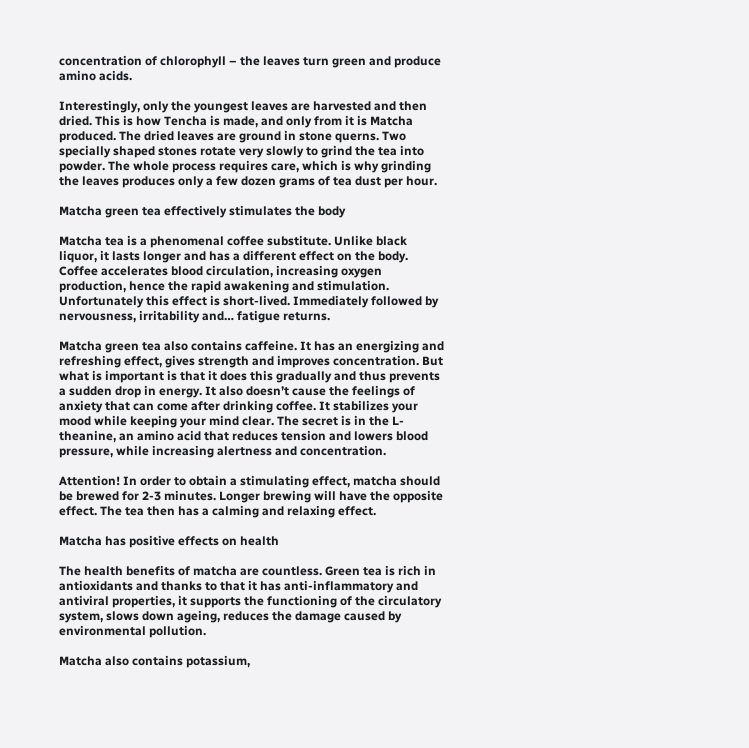concentration of chlorophyll – the leaves turn green and produce amino acids.

Interestingly, only the youngest leaves are harvested and then dried. This is how Tencha is made, and only from it is Matcha produced. The dried leaves are ground in stone querns. Two specially shaped stones rotate very slowly to grind the tea into powder. The whole process requires care, which is why grinding the leaves produces only a few dozen grams of tea dust per hour.

Matcha green tea effectively stimulates the body

Matcha tea is a phenomenal coffee substitute. Unlike black liquor, it lasts longer and has a different effect on the body. Coffee accelerates blood circulation, increasing oxygen production, hence the rapid awakening and stimulation. Unfortunately this effect is short-lived. Immediately followed by nervousness, irritability and… fatigue returns.

Matcha green tea also contains caffeine. It has an energizing and refreshing effect, gives strength and improves concentration. But what is important is that it does this gradually and thus prevents a sudden drop in energy. It also doesn’t cause the feelings of anxiety that can come after drinking coffee. It stabilizes your mood while keeping your mind clear. The secret is in the L-theanine, an amino acid that reduces tension and lowers blood pressure, while increasing alertness and concentration.

Attention! In order to obtain a stimulating effect, matcha should be brewed for 2-3 minutes. Longer brewing will have the opposite effect. The tea then has a calming and relaxing effect.

Matcha has positive effects on health

The health benefits of matcha are countless. Green tea is rich in antioxidants and thanks to that it has anti-inflammatory and antiviral properties, it supports the functioning of the circulatory system, slows down ageing, reduces the damage caused by environmental pollution.

Matcha also contains potassium,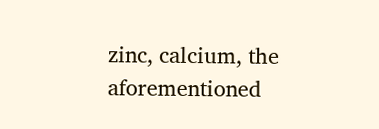zinc, calcium, the aforementioned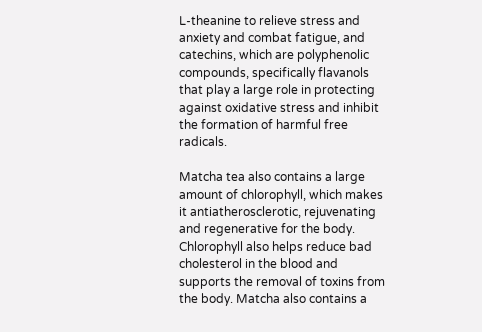L-theanine to relieve stress and anxiety and combat fatigue, and catechins, which are polyphenolic compounds, specifically flavanols that play a large role in protecting against oxidative stress and inhibit the formation of harmful free radicals.

Matcha tea also contains a large amount of chlorophyll, which makes it antiatherosclerotic, rejuvenating and regenerative for the body. Chlorophyll also helps reduce bad cholesterol in the blood and supports the removal of toxins from the body. Matcha also contains a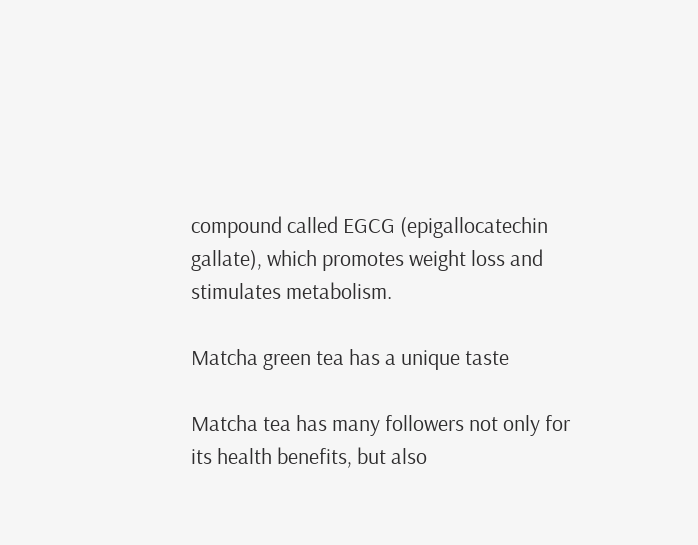compound called EGCG (epigallocatechin gallate), which promotes weight loss and stimulates metabolism.

Matcha green tea has a unique taste

Matcha tea has many followers not only for its health benefits, but also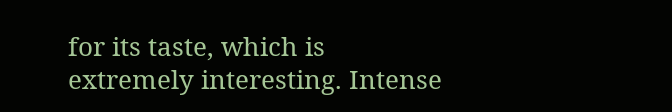for its taste, which is extremely interesting. Intense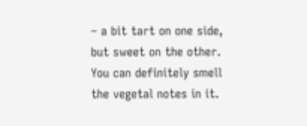– a bit tart on one side, but sweet on the other. You can definitely smell the vegetal notes in it.